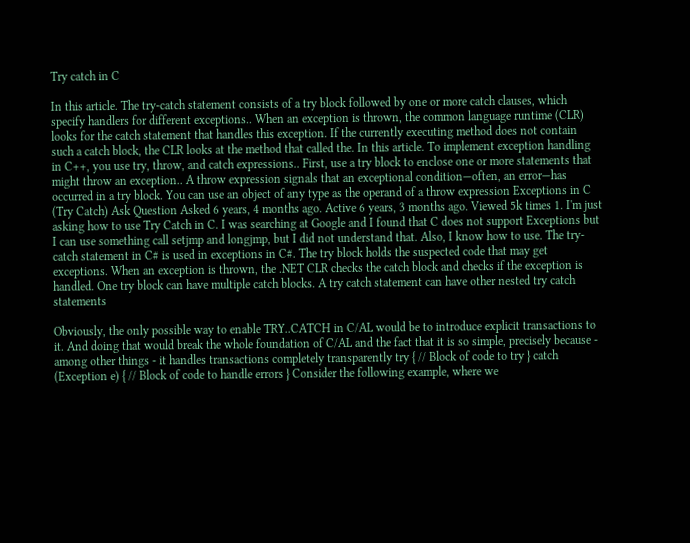Try catch in C

In this article. The try-catch statement consists of a try block followed by one or more catch clauses, which specify handlers for different exceptions.. When an exception is thrown, the common language runtime (CLR) looks for the catch statement that handles this exception. If the currently executing method does not contain such a catch block, the CLR looks at the method that called the. In this article. To implement exception handling in C++, you use try, throw, and catch expressions.. First, use a try block to enclose one or more statements that might throw an exception.. A throw expression signals that an exceptional condition—often, an error—has occurred in a try block. You can use an object of any type as the operand of a throw expression Exceptions in C (Try Catch) Ask Question Asked 6 years, 4 months ago. Active 6 years, 3 months ago. Viewed 5k times 1. I'm just asking how to use Try Catch in C. I was searching at Google and I found that C does not support Exceptions but I can use something call setjmp and longjmp, but I did not understand that. Also, I know how to use. The try-catch statement in C# is used in exceptions in C#. The try block holds the suspected code that may get exceptions. When an exception is thrown, the .NET CLR checks the catch block and checks if the exception is handled. One try block can have multiple catch blocks. A try catch statement can have other nested try catch statements

Obviously, the only possible way to enable TRY..CATCH in C/AL would be to introduce explicit transactions to it. And doing that would break the whole foundation of C/AL and the fact that it is so simple, precisely because - among other things - it handles transactions completely transparently try { // Block of code to try } catch (Exception e) { // Block of code to handle errors } Consider the following example, where we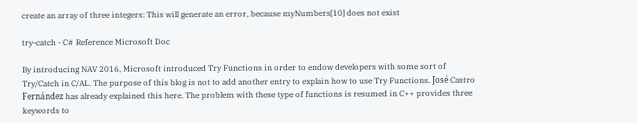create an array of three integers: This will generate an error, because myNumbers[10] does not exist

try-catch - C# Reference Microsoft Doc

By introducing NAV 2016, Microsoft introduced Try Functions in order to endow developers with some sort of Try/Catch in C/AL. The purpose of this blog is not to add another entry to explain how to use Try Functions. José Castro Fernández has already explained this here. The problem with these type of functions is resumed in C++ provides three keywords to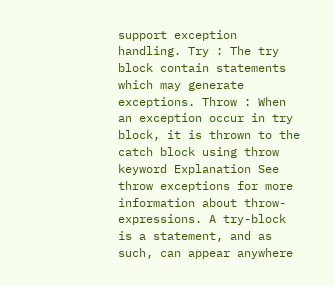support exception handling. Try : The try block contain statements which may generate exceptions. Throw : When an exception occur in try block, it is thrown to the catch block using throw keyword Explanation See throw exceptions for more information about throw-expressions. A try-block is a statement, and as such, can appear anywhere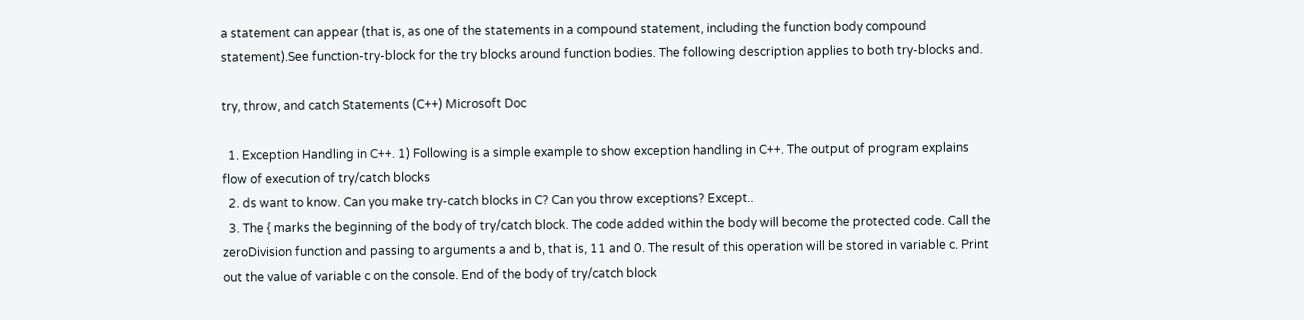a statement can appear (that is, as one of the statements in a compound statement, including the function body compound statement).See function-try-block for the try blocks around function bodies. The following description applies to both try-blocks and.

try, throw, and catch Statements (C++) Microsoft Doc

  1. Exception Handling in C++. 1) Following is a simple example to show exception handling in C++. The output of program explains flow of execution of try/catch blocks
  2. ds want to know. Can you make try-catch blocks in C? Can you throw exceptions? Except..
  3. The { marks the beginning of the body of try/catch block. The code added within the body will become the protected code. Call the zeroDivision function and passing to arguments a and b, that is, 11 and 0. The result of this operation will be stored in variable c. Print out the value of variable c on the console. End of the body of try/catch block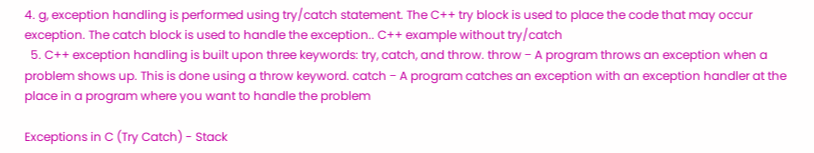4. g, exception handling is performed using try/catch statement. The C++ try block is used to place the code that may occur exception. The catch block is used to handle the exception.. C++ example without try/catch
  5. C++ exception handling is built upon three keywords: try, catch, and throw. throw − A program throws an exception when a problem shows up. This is done using a throw keyword. catch − A program catches an exception with an exception handler at the place in a program where you want to handle the problem

Exceptions in C (Try Catch) - Stack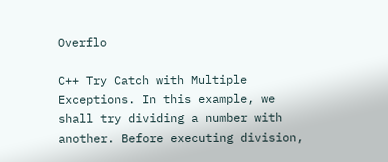Overflo

C++ Try Catch with Multiple Exceptions. In this example, we shall try dividing a number with another. Before executing division,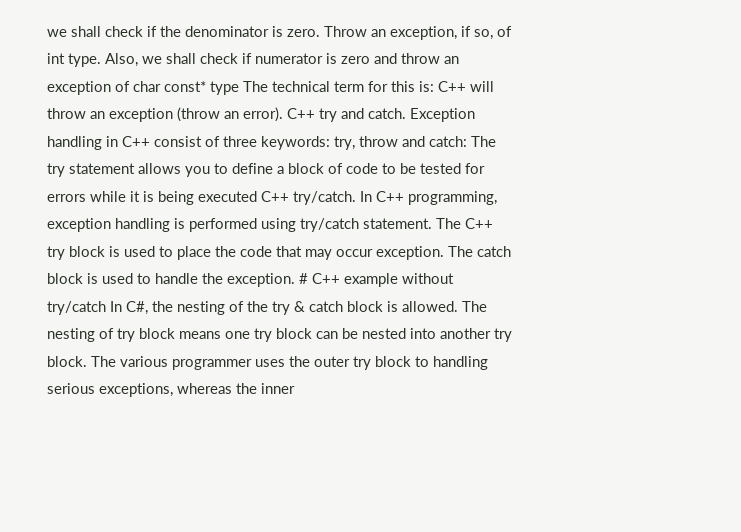we shall check if the denominator is zero. Throw an exception, if so, of int type. Also, we shall check if numerator is zero and throw an exception of char const* type The technical term for this is: C++ will throw an exception (throw an error). C++ try and catch. Exception handling in C++ consist of three keywords: try, throw and catch: The try statement allows you to define a block of code to be tested for errors while it is being executed C++ try/catch. In C++ programming, exception handling is performed using try/catch statement. The C++ try block is used to place the code that may occur exception. The catch block is used to handle the exception. # C++ example without try/catch In C#, the nesting of the try & catch block is allowed. The nesting of try block means one try block can be nested into another try block. The various programmer uses the outer try block to handling serious exceptions, whereas the inner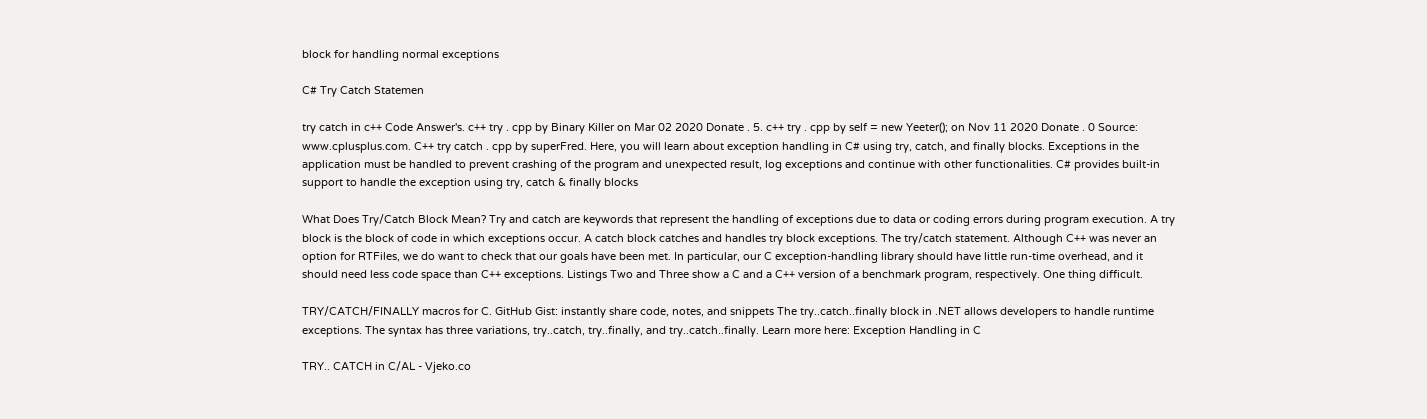block for handling normal exceptions

C# Try Catch Statemen

try catch in c++ Code Answer's. c++ try . cpp by Binary Killer on Mar 02 2020 Donate . 5. c++ try . cpp by self = new Yeeter(); on Nov 11 2020 Donate . 0 Source: www.cplusplus.com. C++ try catch . cpp by superFred. Here, you will learn about exception handling in C# using try, catch, and finally blocks. Exceptions in the application must be handled to prevent crashing of the program and unexpected result, log exceptions and continue with other functionalities. C# provides built-in support to handle the exception using try, catch & finally blocks

What Does Try/Catch Block Mean? Try and catch are keywords that represent the handling of exceptions due to data or coding errors during program execution. A try block is the block of code in which exceptions occur. A catch block catches and handles try block exceptions. The try/catch statement. Although C++ was never an option for RTFiles, we do want to check that our goals have been met. In particular, our C exception-handling library should have little run-time overhead, and it should need less code space than C++ exceptions. Listings Two and Three show a C and a C++ version of a benchmark program, respectively. One thing difficult.

TRY/CATCH/FINALLY macros for C. GitHub Gist: instantly share code, notes, and snippets The try..catch..finally block in .NET allows developers to handle runtime exceptions. The syntax has three variations, try..catch, try..finally, and try..catch..finally. Learn more here: Exception Handling in C

TRY.. CATCH in C/AL - Vjeko.co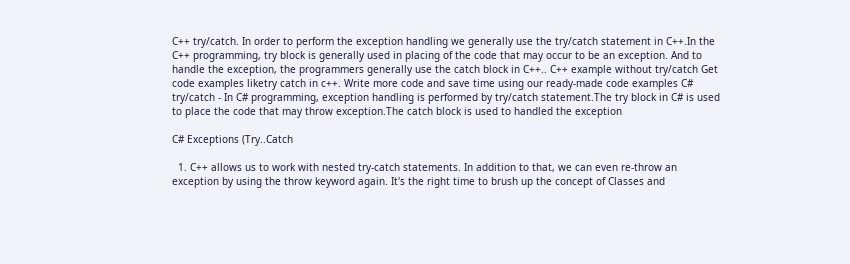C++ try/catch. In order to perform the exception handling we generally use the try/catch statement in C++.In the C++ programming, try block is generally used in placing of the code that may occur to be an exception. And to handle the exception, the programmers generally use the catch block in C++.. C++ example without try/catch Get code examples liketry catch in c++. Write more code and save time using our ready-made code examples C# try/catch - In C# programming, exception handling is performed by try/catch statement.The try block in C# is used to place the code that may throw exception.The catch block is used to handled the exception

C# Exceptions (Try..Catch

  1. C++ allows us to work with nested try-catch statements. In addition to that, we can even re-throw an exception by using the throw keyword again. It's the right time to brush up the concept of Classes and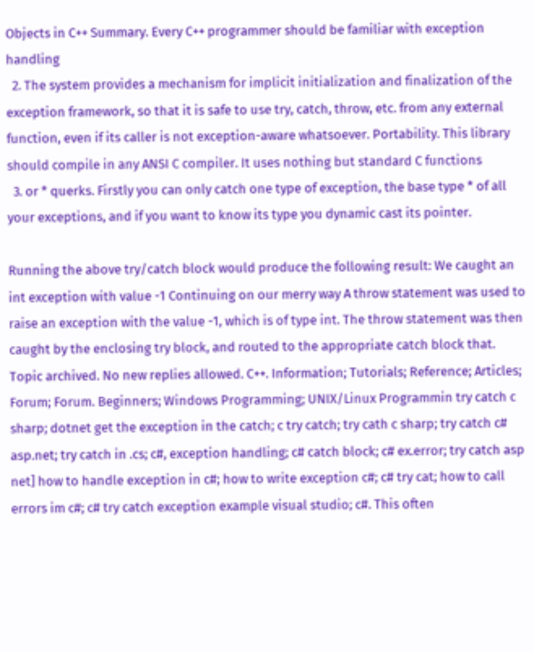Objects in C++ Summary. Every C++ programmer should be familiar with exception handling
  2. The system provides a mechanism for implicit initialization and finalization of the exception framework, so that it is safe to use try, catch, throw, etc. from any external function, even if its caller is not exception-aware whatsoever. Portability. This library should compile in any ANSI C compiler. It uses nothing but standard C functions
  3. or * querks. Firstly you can only catch one type of exception, the base type * of all your exceptions, and if you want to know its type you dynamic cast its pointer.

Running the above try/catch block would produce the following result: We caught an int exception with value -1 Continuing on our merry way A throw statement was used to raise an exception with the value -1, which is of type int. The throw statement was then caught by the enclosing try block, and routed to the appropriate catch block that. Topic archived. No new replies allowed. C++. Information; Tutorials; Reference; Articles; Forum; Forum. Beginners; Windows Programming; UNIX/Linux Programmin try catch c sharp; dotnet get the exception in the catch; c try catch; try cath c sharp; try catch c# asp.net; try catch in .cs; c#, exception handling; c# catch block; c# ex.error; try catch asp net] how to handle exception in c#; how to write exception c#; c# try cat; how to call errors im c#; c# try catch exception example visual studio; c#. This often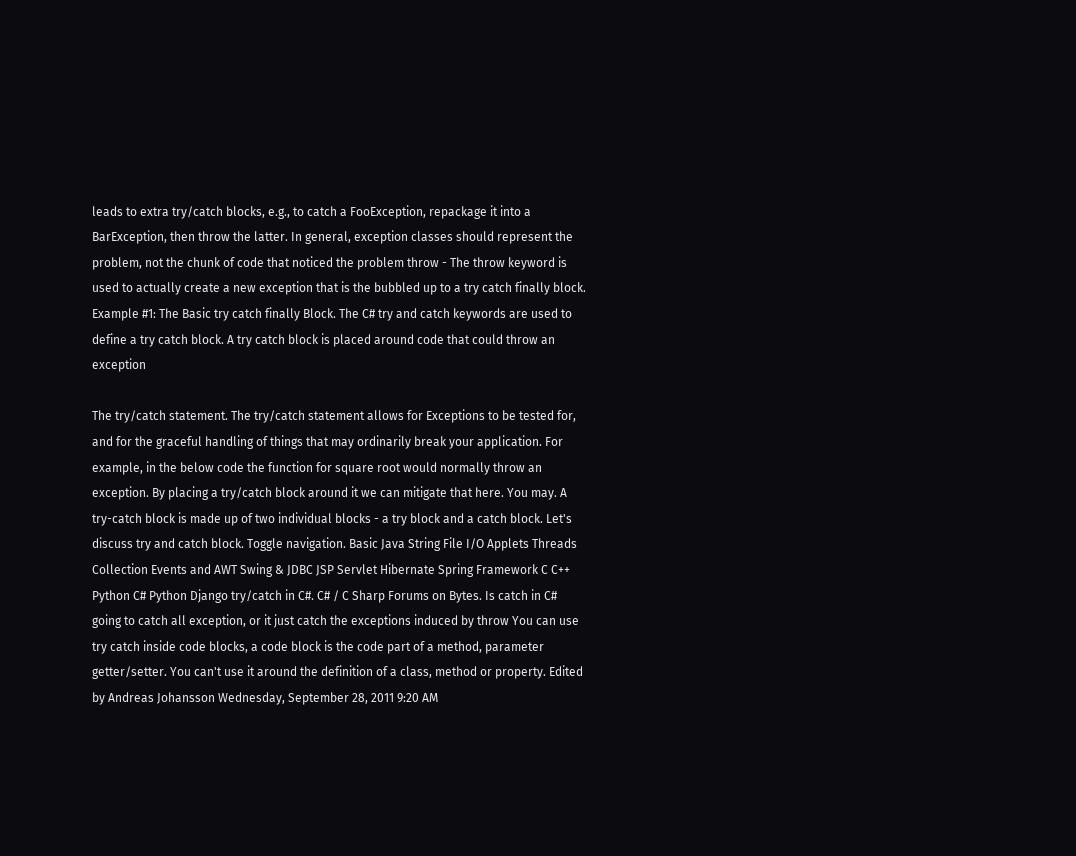leads to extra try/catch blocks, e.g., to catch a FooException, repackage it into a BarException, then throw the latter. In general, exception classes should represent the problem, not the chunk of code that noticed the problem throw - The throw keyword is used to actually create a new exception that is the bubbled up to a try catch finally block. Example #1: The Basic try catch finally Block. The C# try and catch keywords are used to define a try catch block. A try catch block is placed around code that could throw an exception

The try/catch statement. The try/catch statement allows for Exceptions to be tested for, and for the graceful handling of things that may ordinarily break your application. For example, in the below code the function for square root would normally throw an exception. By placing a try/catch block around it we can mitigate that here. You may. A try-catch block is made up of two individual blocks - a try block and a catch block. Let's discuss try and catch block. Toggle navigation. Basic Java String File I/O Applets Threads Collection Events and AWT Swing & JDBC JSP Servlet Hibernate Spring Framework C C++ Python C# Python Django try/catch in C#. C# / C Sharp Forums on Bytes. Is catch in C# going to catch all exception, or it just catch the exceptions induced by throw You can use try catch inside code blocks, a code block is the code part of a method, parameter getter/setter. You can't use it around the definition of a class, method or property. Edited by Andreas Johansson Wednesday, September 28, 2011 9:20 AM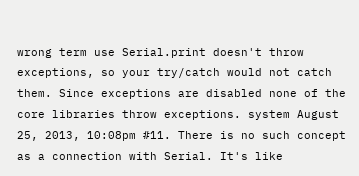wrong term use Serial.print doesn't throw exceptions, so your try/catch would not catch them. Since exceptions are disabled none of the core libraries throw exceptions. system August 25, 2013, 10:08pm #11. There is no such concept as a connection with Serial. It's like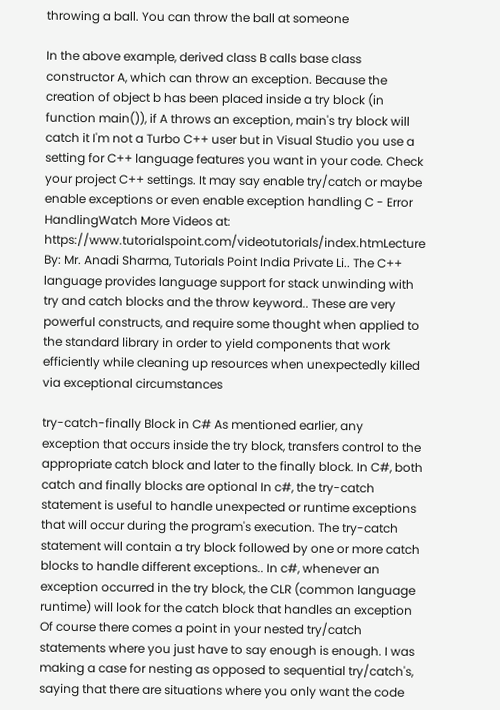throwing a ball. You can throw the ball at someone

In the above example, derived class B calls base class constructor A, which can throw an exception. Because the creation of object b has been placed inside a try block (in function main()), if A throws an exception, main's try block will catch it I'm not a Turbo C++ user but in Visual Studio you use a setting for C++ language features you want in your code. Check your project C++ settings. It may say enable try/catch or maybe enable exceptions or even enable exception handling C - Error HandlingWatch More Videos at: https://www.tutorialspoint.com/videotutorials/index.htmLecture By: Mr. Anadi Sharma, Tutorials Point India Private Li.. The C++ language provides language support for stack unwinding with try and catch blocks and the throw keyword.. These are very powerful constructs, and require some thought when applied to the standard library in order to yield components that work efficiently while cleaning up resources when unexpectedly killed via exceptional circumstances

try-catch-finally Block in C# As mentioned earlier, any exception that occurs inside the try block, transfers control to the appropriate catch block and later to the finally block. In C#, both catch and finally blocks are optional In c#, the try-catch statement is useful to handle unexpected or runtime exceptions that will occur during the program's execution. The try-catch statement will contain a try block followed by one or more catch blocks to handle different exceptions.. In c#, whenever an exception occurred in the try block, the CLR (common language runtime) will look for the catch block that handles an exception Of course there comes a point in your nested try/catch statements where you just have to say enough is enough. I was making a case for nesting as opposed to sequential try/catch's, saying that there are situations where you only want the code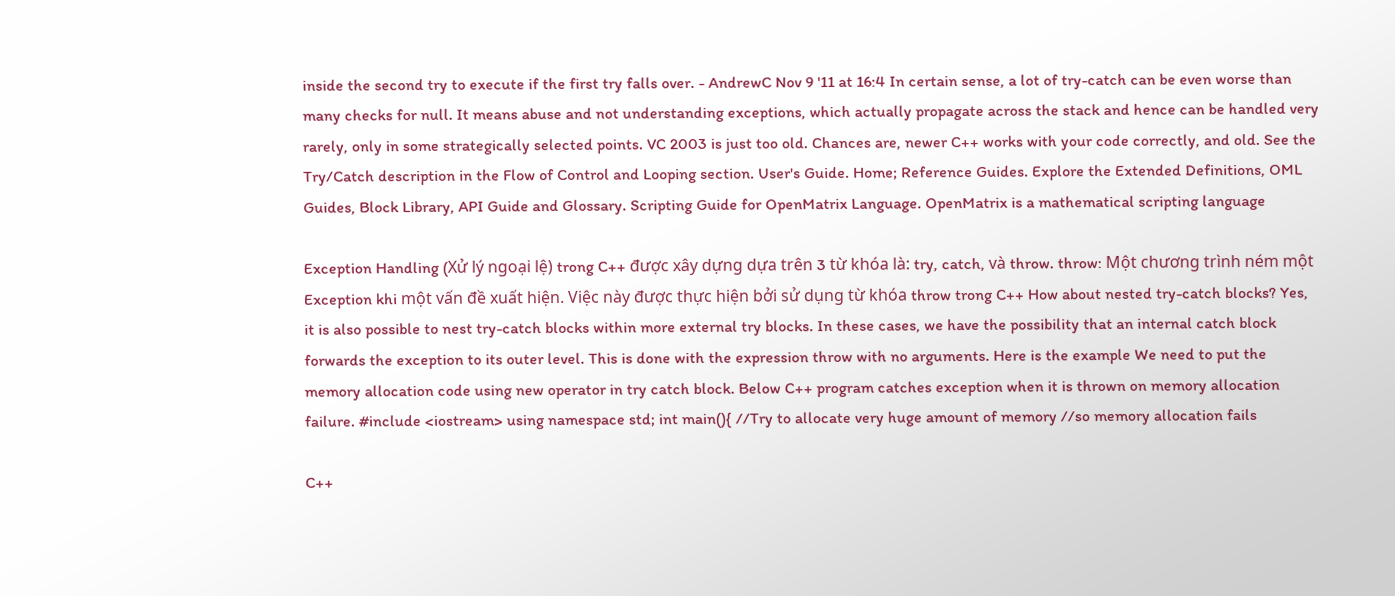inside the second try to execute if the first try falls over. - AndrewC Nov 9 '11 at 16:4 In certain sense, a lot of try-catch can be even worse than many checks for null. It means abuse and not understanding exceptions, which actually propagate across the stack and hence can be handled very rarely, only in some strategically selected points. VC 2003 is just too old. Chances are, newer C++ works with your code correctly, and old. See the Try/Catch description in the Flow of Control and Looping section. User's Guide. Home; Reference Guides. Explore the Extended Definitions, OML Guides, Block Library, API Guide and Glossary. Scripting Guide for OpenMatrix Language. OpenMatrix is a mathematical scripting language

Exception Handling (Xử lý ngoại lệ) trong C++ được xây dựng dựa trên 3 từ khóa là: try, catch, và throw. throw: Một chương trình ném một Exception khi một vấn đề xuất hiện. Việc này được thực hiện bởi sử dụng từ khóa throw trong C++ How about nested try-catch blocks? Yes, it is also possible to nest try-catch blocks within more external try blocks. In these cases, we have the possibility that an internal catch block forwards the exception to its outer level. This is done with the expression throw with no arguments. Here is the example We need to put the memory allocation code using new operator in try catch block. Below C++ program catches exception when it is thrown on memory allocation failure. #include <iostream> using namespace std; int main(){ //Try to allocate very huge amount of memory //so memory allocation fails

C++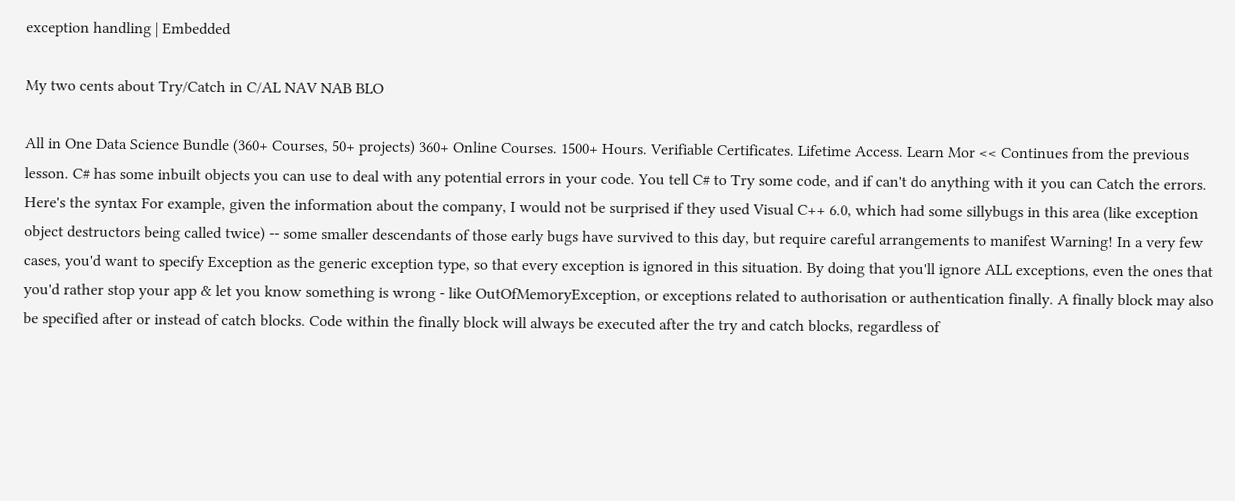exception handling | Embedded

My two cents about Try/Catch in C/AL NAV NAB BLO

All in One Data Science Bundle (360+ Courses, 50+ projects) 360+ Online Courses. 1500+ Hours. Verifiable Certificates. Lifetime Access. Learn Mor << Continues from the previous lesson. C# has some inbuilt objects you can use to deal with any potential errors in your code. You tell C# to Try some code, and if can't do anything with it you can Catch the errors. Here's the syntax For example, given the information about the company, I would not be surprised if they used Visual C++ 6.0, which had some sillybugs in this area (like exception object destructors being called twice) -- some smaller descendants of those early bugs have survived to this day, but require careful arrangements to manifest Warning! In a very few cases, you'd want to specify Exception as the generic exception type, so that every exception is ignored in this situation. By doing that you'll ignore ALL exceptions, even the ones that you'd rather stop your app & let you know something is wrong - like OutOfMemoryException, or exceptions related to authorisation or authentication finally. A finally block may also be specified after or instead of catch blocks. Code within the finally block will always be executed after the try and catch blocks, regardless of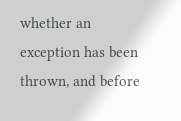whether an exception has been thrown, and before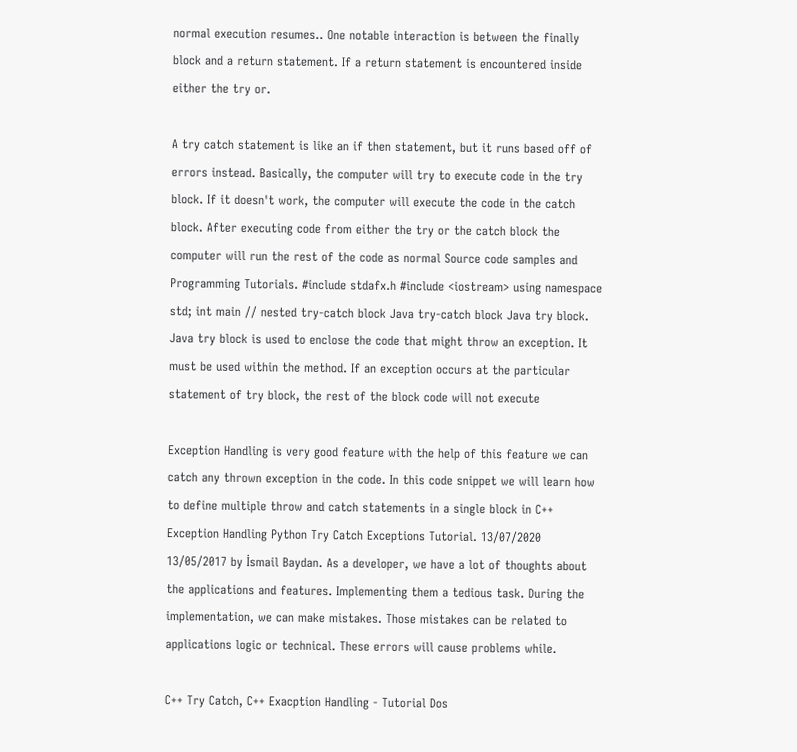normal execution resumes.. One notable interaction is between the finally block and a return statement. If a return statement is encountered inside either the try or.

A try catch statement is like an if then statement, but it runs based off of errors instead. Basically, the computer will try to execute code in the try block. If it doesn't work, the computer will execute the code in the catch block. After executing code from either the try or the catch block the computer will run the rest of the code as normal Source code samples and Programming Tutorials. #include stdafx.h #include <iostream> using namespace std; int main // nested try-catch block Java try-catch block Java try block. Java try block is used to enclose the code that might throw an exception. It must be used within the method. If an exception occurs at the particular statement of try block, the rest of the block code will not execute

Exception Handling is very good feature with the help of this feature we can catch any thrown exception in the code. In this code snippet we will learn how to define multiple throw and catch statements in a single block in C++ Exception Handling Python Try Catch Exceptions Tutorial. 13/07/2020 13/05/2017 by İsmail Baydan. As a developer, we have a lot of thoughts about the applications and features. Implementing them a tedious task. During the implementation, we can make mistakes. Those mistakes can be related to applications logic or technical. These errors will cause problems while.

C++ Try Catch, C++ Exacption Handling - Tutorial Dos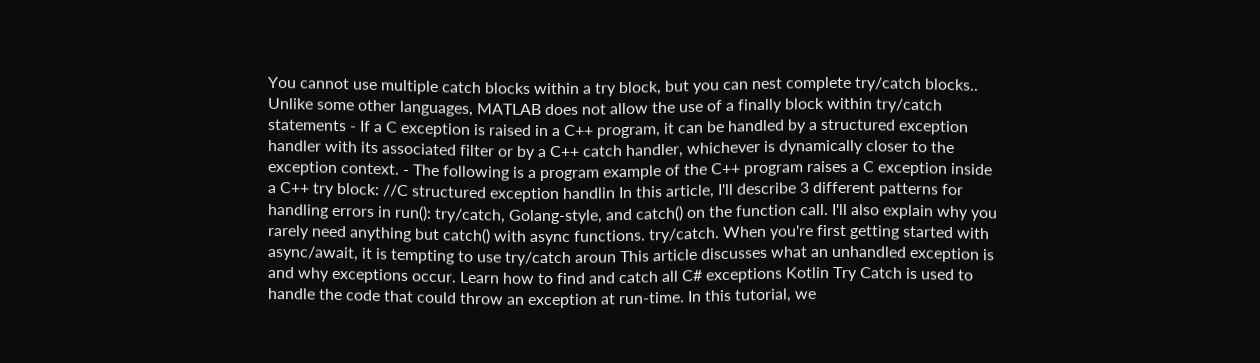You cannot use multiple catch blocks within a try block, but you can nest complete try/catch blocks.. Unlike some other languages, MATLAB does not allow the use of a finally block within try/catch statements - If a C exception is raised in a C++ program, it can be handled by a structured exception handler with its associated filter or by a C++ catch handler, whichever is dynamically closer to the exception context. - The following is a program example of the C++ program raises a C exception inside a C++ try block: //C structured exception handlin In this article, I'll describe 3 different patterns for handling errors in run(): try/catch, Golang-style, and catch() on the function call. I'll also explain why you rarely need anything but catch() with async functions. try/catch. When you're first getting started with async/await, it is tempting to use try/catch aroun This article discusses what an unhandled exception is and why exceptions occur. Learn how to find and catch all C# exceptions Kotlin Try Catch is used to handle the code that could throw an exception at run-time. In this tutorial, we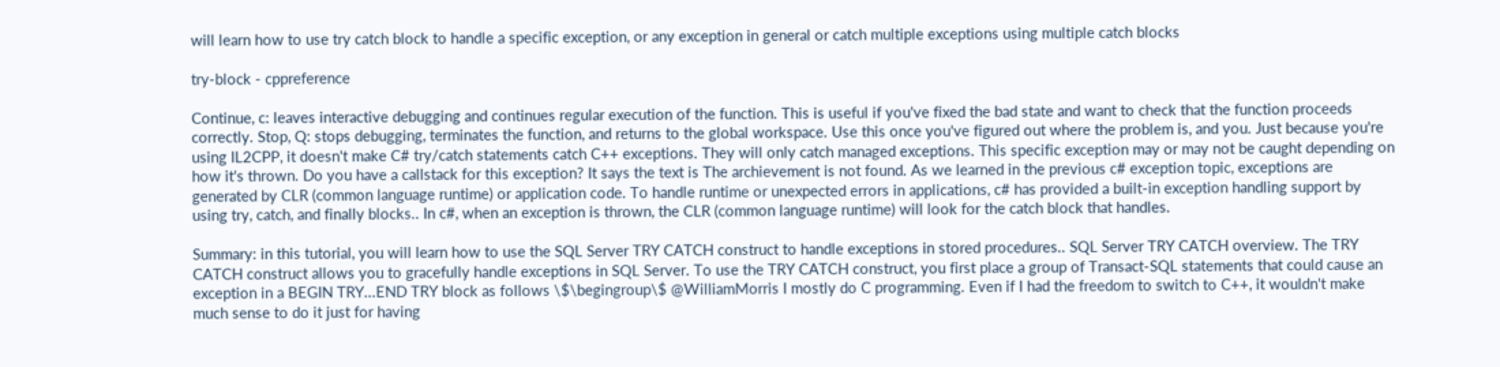will learn how to use try catch block to handle a specific exception, or any exception in general or catch multiple exceptions using multiple catch blocks

try-block - cppreference

Continue, c: leaves interactive debugging and continues regular execution of the function. This is useful if you've fixed the bad state and want to check that the function proceeds correctly. Stop, Q: stops debugging, terminates the function, and returns to the global workspace. Use this once you've figured out where the problem is, and you. Just because you're using IL2CPP, it doesn't make C# try/catch statements catch C++ exceptions. They will only catch managed exceptions. This specific exception may or may not be caught depending on how it's thrown. Do you have a callstack for this exception? It says the text is The archievement is not found. As we learned in the previous c# exception topic, exceptions are generated by CLR (common language runtime) or application code. To handle runtime or unexpected errors in applications, c# has provided a built-in exception handling support by using try, catch, and finally blocks.. In c#, when an exception is thrown, the CLR (common language runtime) will look for the catch block that handles.

Summary: in this tutorial, you will learn how to use the SQL Server TRY CATCH construct to handle exceptions in stored procedures.. SQL Server TRY CATCH overview. The TRY CATCH construct allows you to gracefully handle exceptions in SQL Server. To use the TRY CATCH construct, you first place a group of Transact-SQL statements that could cause an exception in a BEGIN TRY...END TRY block as follows \$\begingroup\$ @WilliamMorris I mostly do C programming. Even if I had the freedom to switch to C++, it wouldn't make much sense to do it just for having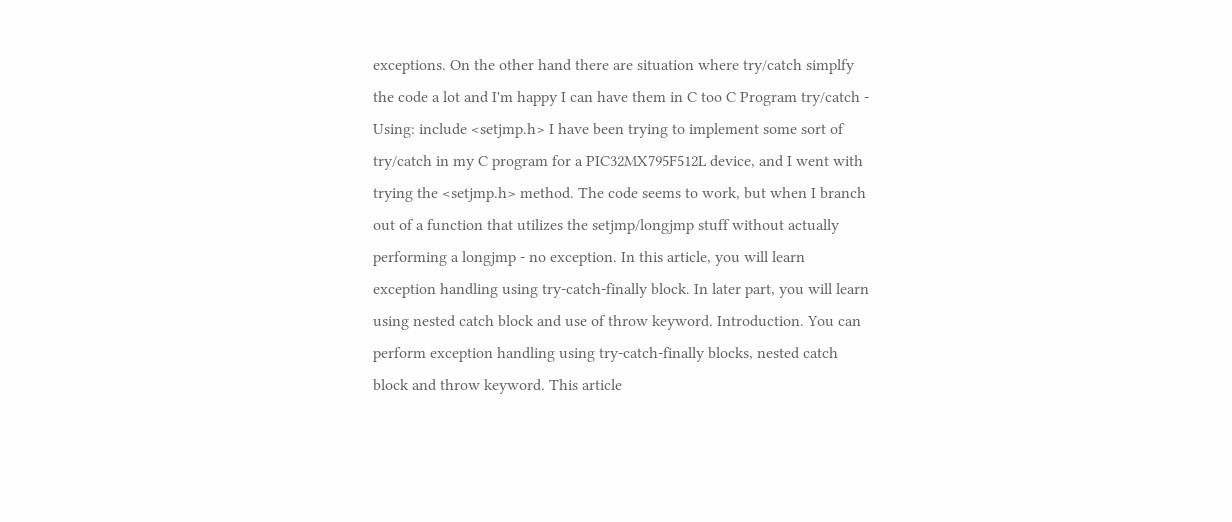exceptions. On the other hand there are situation where try/catch simplfy the code a lot and I'm happy I can have them in C too C Program try/catch - Using: include <setjmp.h> I have been trying to implement some sort of try/catch in my C program for a PIC32MX795F512L device, and I went with trying the <setjmp.h> method. The code seems to work, but when I branch out of a function that utilizes the setjmp/longjmp stuff without actually performing a longjmp - no exception. In this article, you will learn exception handling using try-catch-finally block. In later part, you will learn using nested catch block and use of throw keyword. Introduction. You can perform exception handling using try-catch-finally blocks, nested catch block and throw keyword. This article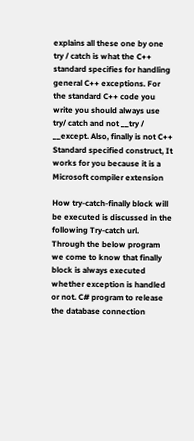explains all these one by one try / catch is what the C++ standard specifies for handling general C++ exceptions. For the standard C++ code you write you should always use try/ catch and not __try / __except. Also, finally is not C++ Standard specified construct, It works for you because it is a Microsoft compiler extension

How try-catch-finally block will be executed is discussed in the following Try-catch url. Through the below program we come to know that finally block is always executed whether exception is handled or not. C# program to release the database connection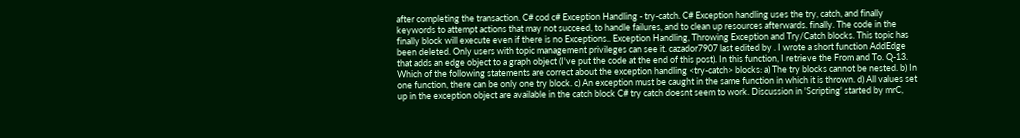after completing the transaction. C# cod c# Exception Handling - try-catch. C# Exception handling uses the try, catch, and finally keywords to attempt actions that may not succeed, to handle failures, and to clean up resources afterwards. finally. The code in the finally block will execute even if there is no Exceptions.. Exception Handling, Throwing Exception and Try/Catch blocks. This topic has been deleted. Only users with topic management privileges can see it. cazador7907 last edited by . I wrote a short function AddEdge that adds an edge object to a graph object (I've put the code at the end of this post). In this function, I retrieve the From and To. Q-13. Which of the following statements are correct about the exception handling <try-catch> blocks: a) The try blocks cannot be nested. b) In one function, there can be only one try block. c) An exception must be caught in the same function in which it is thrown. d) All values set up in the exception object are available in the catch block C# try catch doesnt seem to work. Discussion in 'Scripting' started by mrC,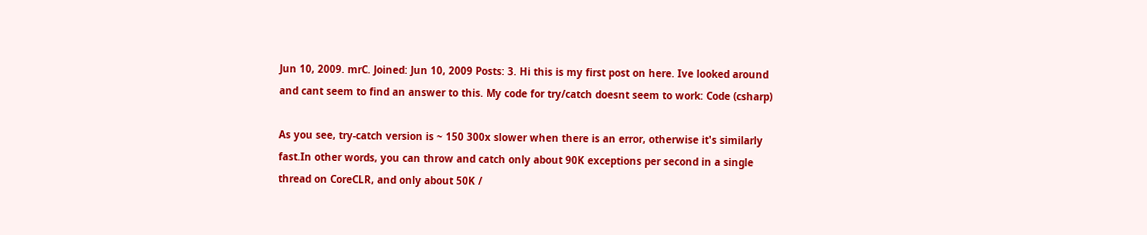Jun 10, 2009. mrC. Joined: Jun 10, 2009 Posts: 3. Hi this is my first post on here. Ive looked around and cant seem to find an answer to this. My code for try/catch doesnt seem to work: Code (csharp)

As you see, try-catch version is ~ 150 300x slower when there is an error, otherwise it's similarly fast.In other words, you can throw and catch only about 90K exceptions per second in a single thread on CoreCLR, and only about 50K /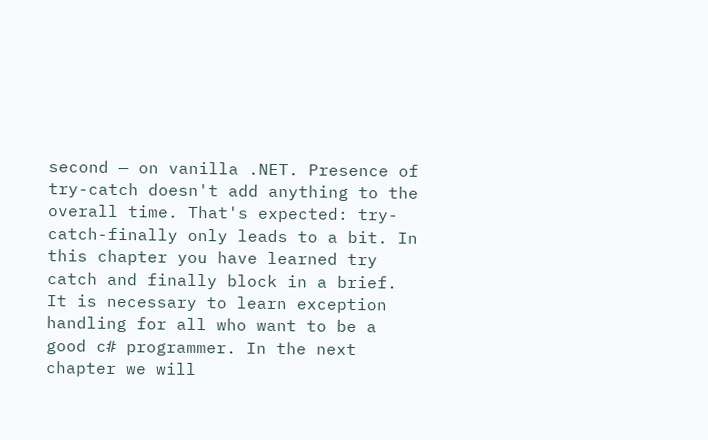second — on vanilla .NET. Presence of try-catch doesn't add anything to the overall time. That's expected: try-catch-finally only leads to a bit. In this chapter you have learned try catch and finally block in a brief. It is necessary to learn exception handling for all who want to be a good c# programmer. In the next chapter we will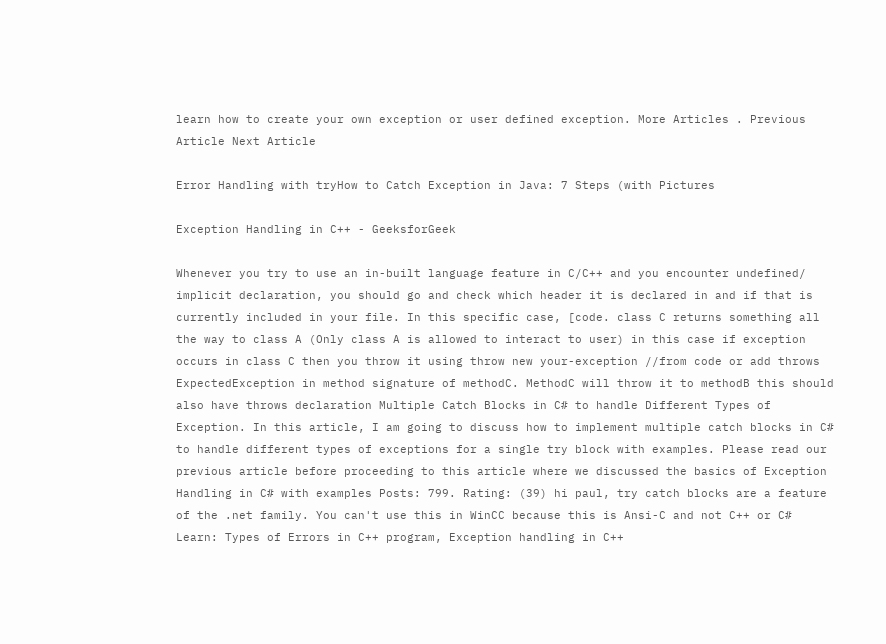learn how to create your own exception or user defined exception. More Articles . Previous Article Next Article

Error Handling with tryHow to Catch Exception in Java: 7 Steps (with Pictures

Exception Handling in C++ - GeeksforGeek

Whenever you try to use an in-built language feature in C/C++ and you encounter undefined/ implicit declaration, you should go and check which header it is declared in and if that is currently included in your file. In this specific case, [code. class C returns something all the way to class A (Only class A is allowed to interact to user) in this case if exception occurs in class C then you throw it using throw new your-exception //from code or add throws ExpectedException in method signature of methodC. MethodC will throw it to methodB this should also have throws declaration Multiple Catch Blocks in C# to handle Different Types of Exception. In this article, I am going to discuss how to implement multiple catch blocks in C# to handle different types of exceptions for a single try block with examples. Please read our previous article before proceeding to this article where we discussed the basics of Exception Handling in C# with examples Posts: 799. Rating: (39) hi paul, try catch blocks are a feature of the .net family. You can't use this in WinCC because this is Ansi-C and not C++ or C# Learn: Types of Errors in C++ program, Exception handling in C++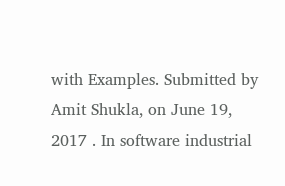with Examples. Submitted by Amit Shukla, on June 19, 2017 . In software industrial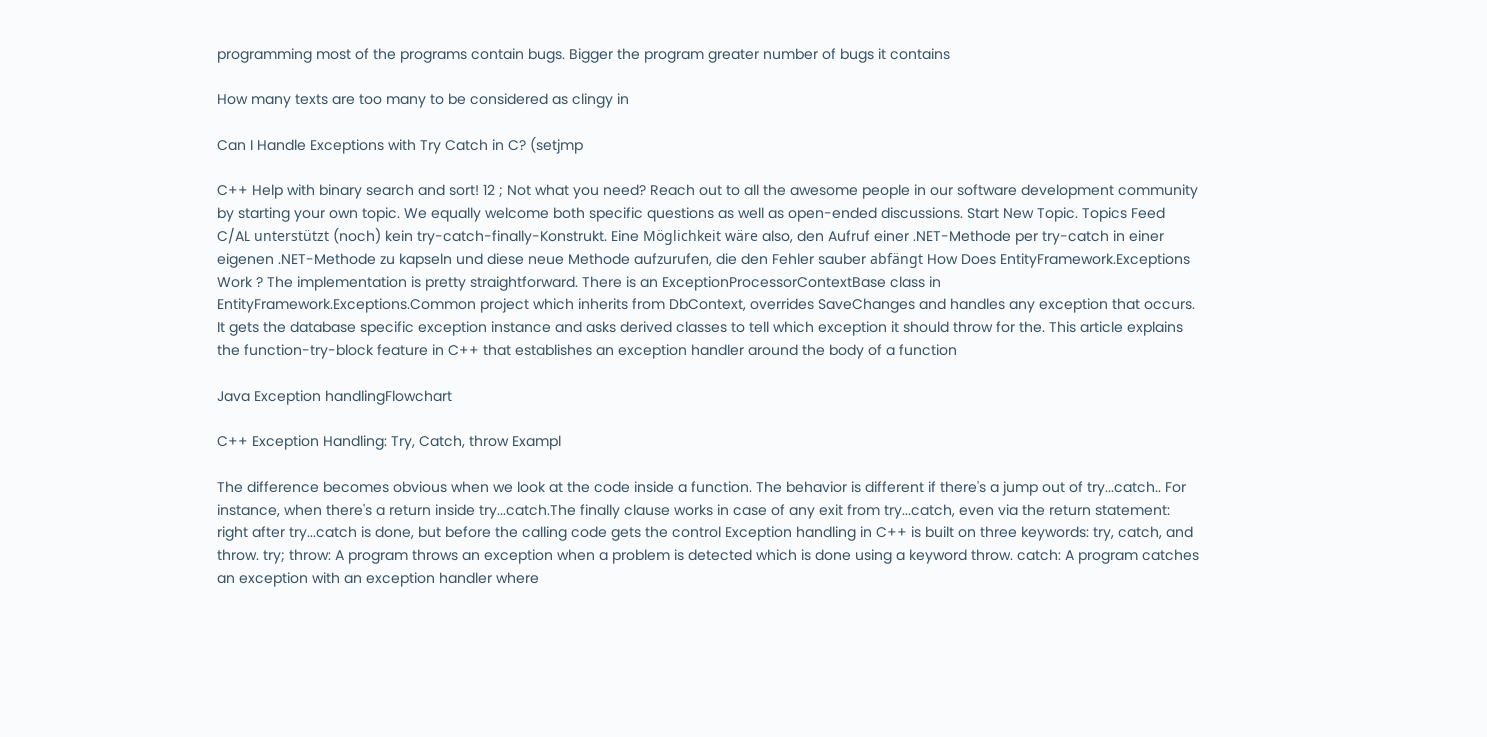programming most of the programs contain bugs. Bigger the program greater number of bugs it contains

How many texts are too many to be considered as clingy in

Can I Handle Exceptions with Try Catch in C? (setjmp

C++ Help with binary search and sort! 12 ; Not what you need? Reach out to all the awesome people in our software development community by starting your own topic. We equally welcome both specific questions as well as open-ended discussions. Start New Topic. Topics Feed C/AL unterstützt (noch) kein try-catch-finally-Konstrukt. Eine Möglichkeit wäre also, den Aufruf einer .NET-Methode per try-catch in einer eigenen .NET-Methode zu kapseln und diese neue Methode aufzurufen, die den Fehler sauber abfängt How Does EntityFramework.Exceptions Work ? The implementation is pretty straightforward. There is an ExceptionProcessorContextBase class in EntityFramework.Exceptions.Common project which inherits from DbContext, overrides SaveChanges and handles any exception that occurs. It gets the database specific exception instance and asks derived classes to tell which exception it should throw for the. This article explains the function-try-block feature in C++ that establishes an exception handler around the body of a function

Java Exception handlingFlowchart

C++ Exception Handling: Try, Catch, throw Exampl

The difference becomes obvious when we look at the code inside a function. The behavior is different if there's a jump out of try...catch.. For instance, when there's a return inside try...catch.The finally clause works in case of any exit from try...catch, even via the return statement: right after try...catch is done, but before the calling code gets the control Exception handling in C++ is built on three keywords: try, catch, and throw. try; throw: A program throws an exception when a problem is detected which is done using a keyword throw. catch: A program catches an exception with an exception handler where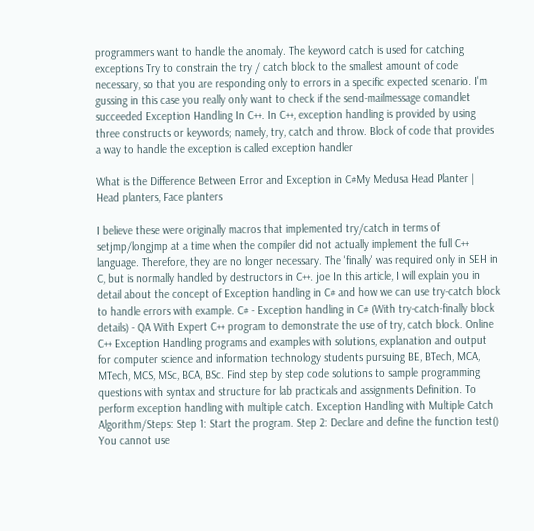programmers want to handle the anomaly. The keyword catch is used for catching exceptions Try to constrain the try / catch block to the smallest amount of code necessary, so that you are responding only to errors in a specific expected scenario. I'm gussing in this case you really only want to check if the send-mailmessage comandlet succeeded Exception Handling In C++. In C++, exception handling is provided by using three constructs or keywords; namely, try, catch and throw. Block of code that provides a way to handle the exception is called exception handler

What is the Difference Between Error and Exception in C#My Medusa Head Planter | Head planters, Face planters

I believe these were originally macros that implemented try/catch in terms of setjmp/longjmp at a time when the compiler did not actually implement the full C++ language. Therefore, they are no longer necessary. The 'finally' was required only in SEH in C, but is normally handled by destructors in C++. joe In this article, I will explain you in detail about the concept of Exception handling in C# and how we can use try-catch block to handle errors with example. C# - Exception handling in C# (With try-catch-finally block details) - QA With Expert C++ program to demonstrate the use of try, catch block. Online C++ Exception Handling programs and examples with solutions, explanation and output for computer science and information technology students pursuing BE, BTech, MCA, MTech, MCS, MSc, BCA, BSc. Find step by step code solutions to sample programming questions with syntax and structure for lab practicals and assignments Definition. To perform exception handling with multiple catch. Exception Handling with Multiple Catch Algorithm/Steps: Step 1: Start the program. Step 2: Declare and define the function test() You cannot use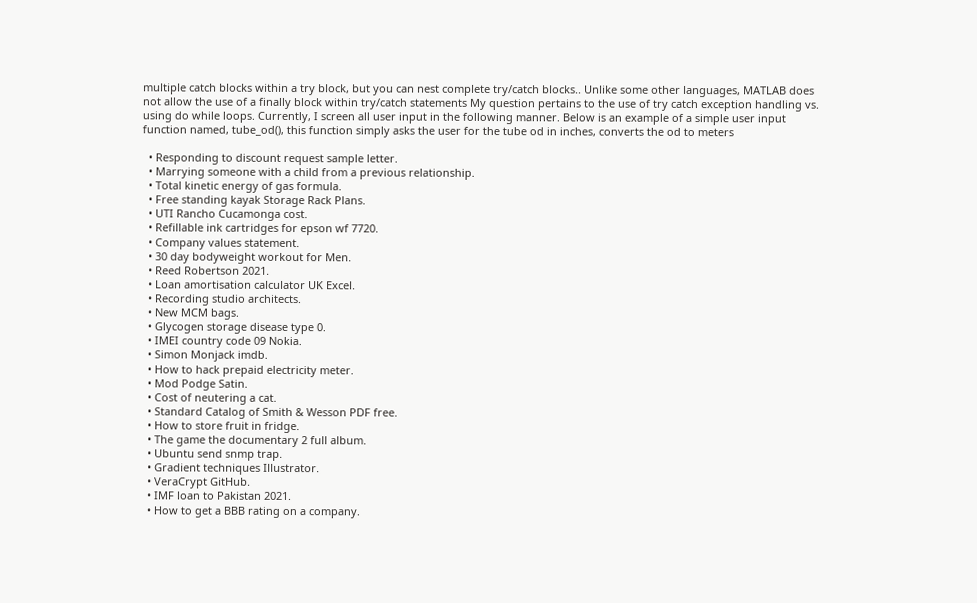multiple catch blocks within a try block, but you can nest complete try/catch blocks.. Unlike some other languages, MATLAB does not allow the use of a finally block within try/catch statements My question pertains to the use of try catch exception handling vs. using do while loops. Currently, I screen all user input in the following manner. Below is an example of a simple user input function named, tube_od(), this function simply asks the user for the tube od in inches, converts the od to meters

  • Responding to discount request sample letter.
  • Marrying someone with a child from a previous relationship.
  • Total kinetic energy of gas formula.
  • Free standing kayak Storage Rack Plans.
  • UTI Rancho Cucamonga cost.
  • Refillable ink cartridges for epson wf 7720.
  • Company values statement.
  • 30 day bodyweight workout for Men.
  • Reed Robertson 2021.
  • Loan amortisation calculator UK Excel.
  • Recording studio architects.
  • New MCM bags.
  • Glycogen storage disease type 0.
  • IMEI country code 09 Nokia.
  • Simon Monjack imdb.
  • How to hack prepaid electricity meter.
  • Mod Podge Satin.
  • Cost of neutering a cat.
  • Standard Catalog of Smith & Wesson PDF free.
  • How to store fruit in fridge.
  • The game the documentary 2 full album.
  • Ubuntu send snmp trap.
  • Gradient techniques Illustrator.
  • VeraCrypt GitHub.
  • IMF loan to Pakistan 2021.
  • How to get a BBB rating on a company.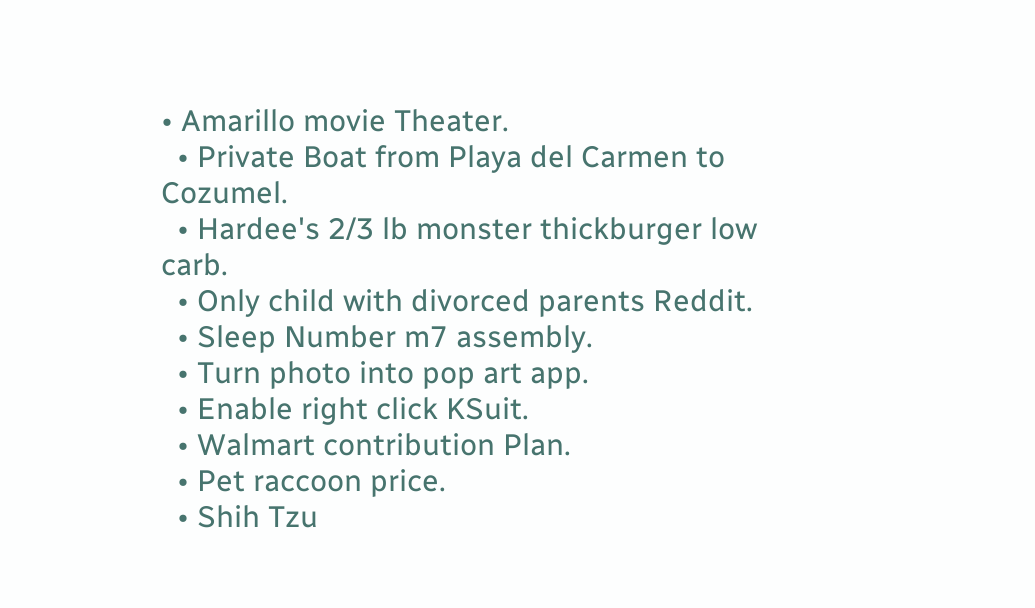• Amarillo movie Theater.
  • Private Boat from Playa del Carmen to Cozumel.
  • Hardee's 2/3 lb monster thickburger low carb.
  • Only child with divorced parents Reddit.
  • Sleep Number m7 assembly.
  • Turn photo into pop art app.
  • Enable right click KSuit.
  • Walmart contribution Plan.
  • Pet raccoon price.
  • Shih Tzu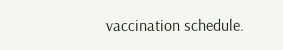vaccination schedule.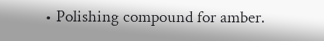• Polishing compound for amber.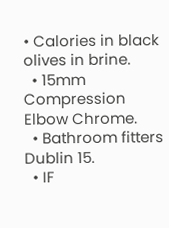• Calories in black olives in brine.
  • 15mm Compression Elbow Chrome.
  • Bathroom fitters Dublin 15.
  • IF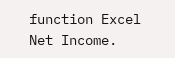function Excel Net Income.